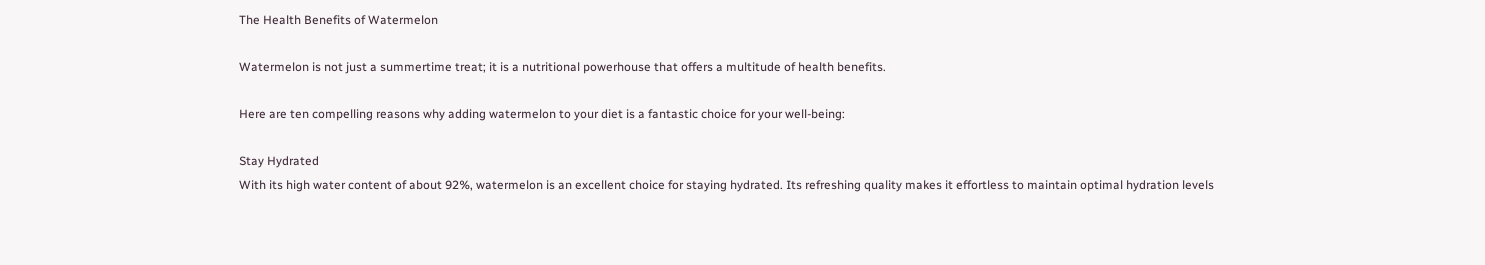The Health Benefits of Watermelon

Watermelon is not just a summertime treat; it is a nutritional powerhouse that offers a multitude of health benefits.

Here are ten compelling reasons why adding watermelon to your diet is a fantastic choice for your well-being:

Stay Hydrated
With its high water content of about 92%, watermelon is an excellent choice for staying hydrated. Its refreshing quality makes it effortless to maintain optimal hydration levels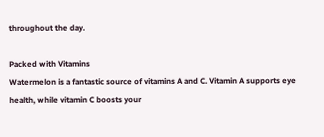throughout the day.

Packed with Vitamins
Watermelon is a fantastic source of vitamins A and C. Vitamin A supports eye health, while vitamin C boosts your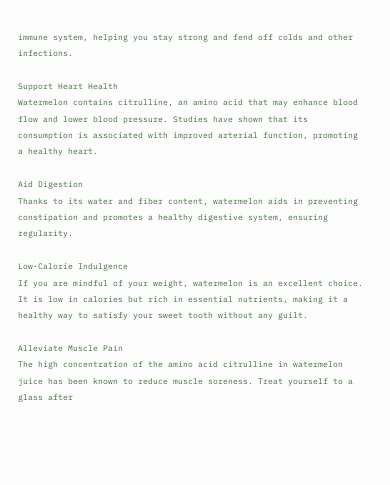immune system, helping you stay strong and fend off colds and other infections.

Support Heart Health
Watermelon contains citrulline, an amino acid that may enhance blood flow and lower blood pressure. Studies have shown that its consumption is associated with improved arterial function, promoting a healthy heart.

Aid Digestion
Thanks to its water and fiber content, watermelon aids in preventing constipation and promotes a healthy digestive system, ensuring regularity.

Low-Calorie Indulgence
If you are mindful of your weight, watermelon is an excellent choice. It is low in calories but rich in essential nutrients, making it a healthy way to satisfy your sweet tooth without any guilt.

Alleviate Muscle Pain
The high concentration of the amino acid citrulline in watermelon juice has been known to reduce muscle soreness. Treat yourself to a glass after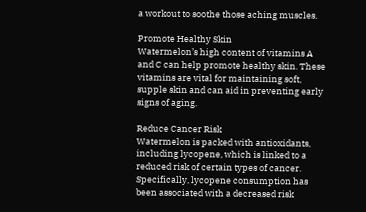a workout to soothe those aching muscles.

Promote Healthy Skin
Watermelon’s high content of vitamins A and C can help promote healthy skin. These vitamins are vital for maintaining soft, supple skin and can aid in preventing early signs of aging.

Reduce Cancer Risk
Watermelon is packed with antioxidants, including lycopene, which is linked to a reduced risk of certain types of cancer. Specifically, lycopene consumption has been associated with a decreased risk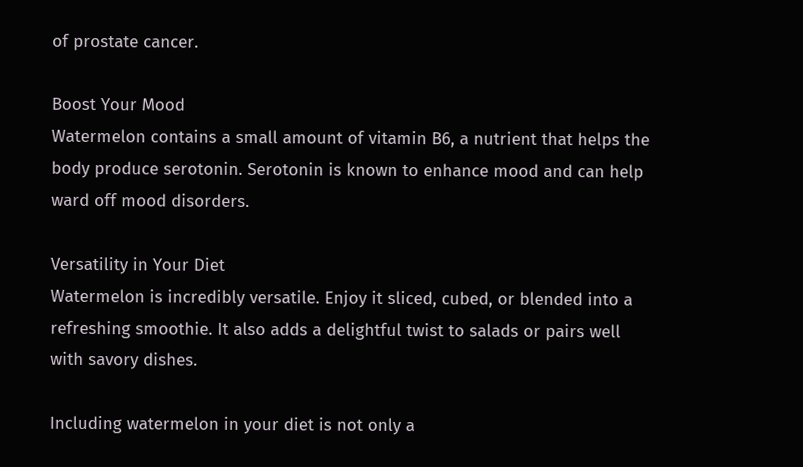of prostate cancer.

Boost Your Mood
Watermelon contains a small amount of vitamin B6, a nutrient that helps the body produce serotonin. Serotonin is known to enhance mood and can help ward off mood disorders.

Versatility in Your Diet
Watermelon is incredibly versatile. Enjoy it sliced, cubed, or blended into a refreshing smoothie. It also adds a delightful twist to salads or pairs well with savory dishes.

Including watermelon in your diet is not only a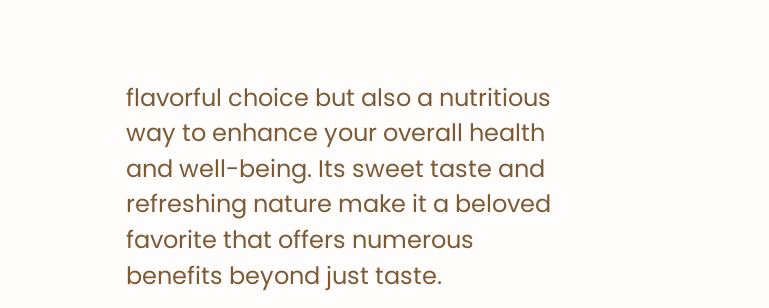flavorful choice but also a nutritious way to enhance your overall health and well-being. Its sweet taste and refreshing nature make it a beloved favorite that offers numerous benefits beyond just taste.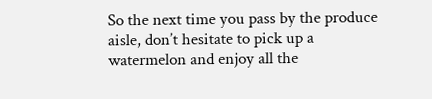So the next time you pass by the produce aisle, don’t hesitate to pick up a watermelon and enjoy all the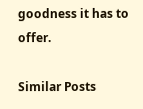goodness it has to offer.

Similar Posts